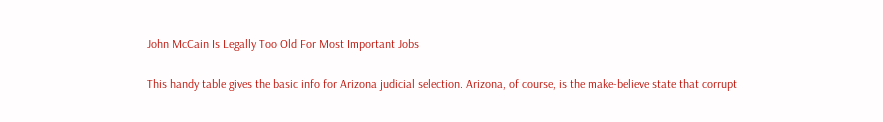John McCain Is Legally Too Old For Most Important Jobs

This handy table gives the basic info for Arizona judicial selection. Arizona, of course, is the make-believe state that corrupt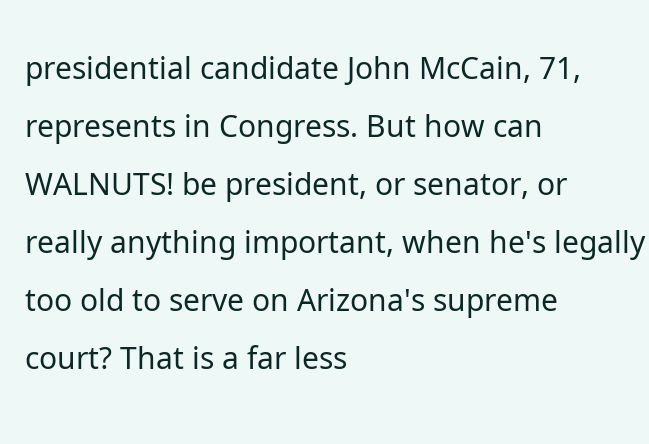presidential candidate John McCain, 71, represents in Congress. But how can WALNUTS! be president, or senator, or really anything important, when he's legally too old to serve on Arizona's supreme court? That is a far less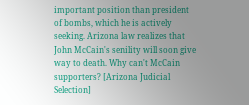important position than president of bombs, which he is actively seeking. Arizona law realizes that John McCain's senility will soon give way to death. Why can't McCain supporters? [Arizona Judicial Selection]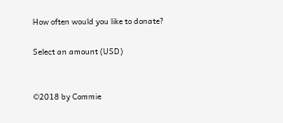How often would you like to donate?

Select an amount (USD)


©2018 by Commie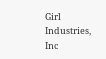Girl Industries, Inc